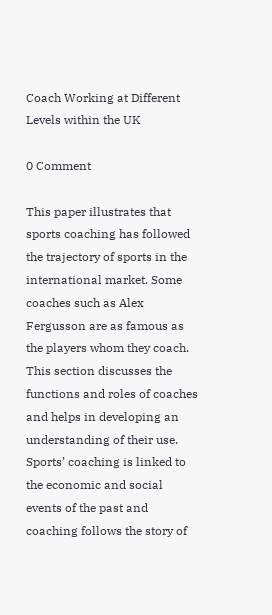Coach Working at Different Levels within the UK

0 Comment

This paper illustrates that sports coaching has followed the trajectory of sports in the international market. Some coaches such as Alex Fergusson are as famous as the players whom they coach. This section discusses the functions and roles of coaches and helps in developing an understanding of their use. Sports’ coaching is linked to the economic and social events of the past and coaching follows the story of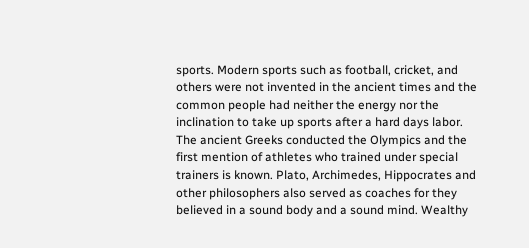sports. Modern sports such as football, cricket, and others were not invented in the ancient times and the common people had neither the energy nor the inclination to take up sports after a hard days labor. The ancient Greeks conducted the Olympics and the first mention of athletes who trained under special trainers is known. Plato, Archimedes, Hippocrates and other philosophers also served as coaches for they believed in a sound body and a sound mind. Wealthy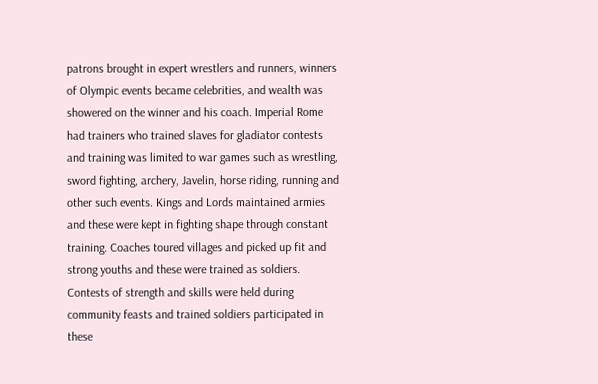patrons brought in expert wrestlers and runners, winners of Olympic events became celebrities, and wealth was showered on the winner and his coach. Imperial Rome had trainers who trained slaves for gladiator contests and training was limited to war games such as wrestling, sword fighting, archery, Javelin, horse riding, running and other such events. Kings and Lords maintained armies and these were kept in fighting shape through constant training. Coaches toured villages and picked up fit and strong youths and these were trained as soldiers. Contests of strength and skills were held during community feasts and trained soldiers participated in these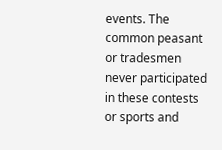events. The common peasant or tradesmen never participated in these contests or sports and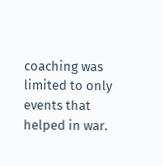coaching was limited to only events that helped in war.